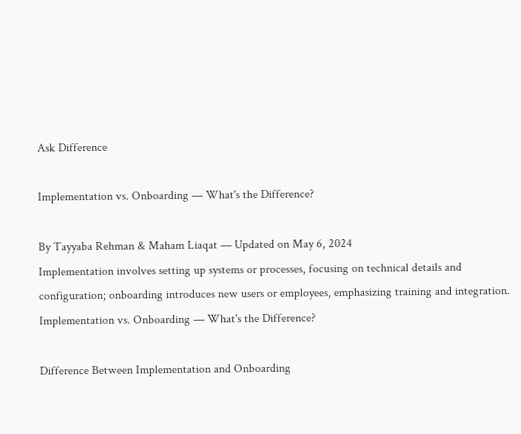Ask Difference

Implementation vs. Onboarding — What's the Difference?

By Tayyaba Rehman & Maham Liaqat — Updated on May 6, 2024
Implementation involves setting up systems or processes, focusing on technical details and configuration; onboarding introduces new users or employees, emphasizing training and integration.
Implementation vs. Onboarding — What's the Difference?

Difference Between Implementation and Onboarding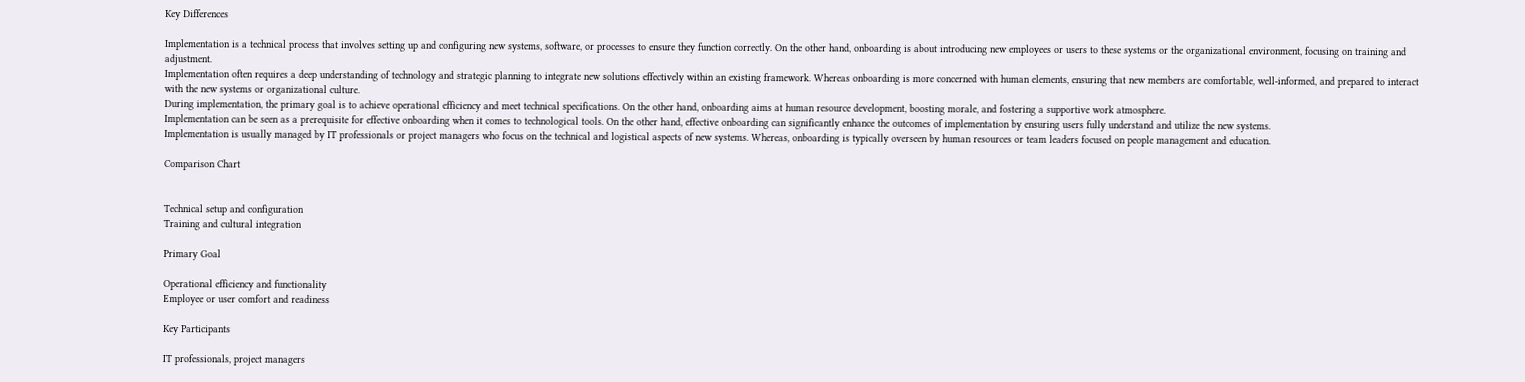Key Differences

Implementation is a technical process that involves setting up and configuring new systems, software, or processes to ensure they function correctly. On the other hand, onboarding is about introducing new employees or users to these systems or the organizational environment, focusing on training and adjustment.
Implementation often requires a deep understanding of technology and strategic planning to integrate new solutions effectively within an existing framework. Whereas onboarding is more concerned with human elements, ensuring that new members are comfortable, well-informed, and prepared to interact with the new systems or organizational culture.
During implementation, the primary goal is to achieve operational efficiency and meet technical specifications. On the other hand, onboarding aims at human resource development, boosting morale, and fostering a supportive work atmosphere.
Implementation can be seen as a prerequisite for effective onboarding when it comes to technological tools. On the other hand, effective onboarding can significantly enhance the outcomes of implementation by ensuring users fully understand and utilize the new systems.
Implementation is usually managed by IT professionals or project managers who focus on the technical and logistical aspects of new systems. Whereas, onboarding is typically overseen by human resources or team leaders focused on people management and education.

Comparison Chart


Technical setup and configuration
Training and cultural integration

Primary Goal

Operational efficiency and functionality
Employee or user comfort and readiness

Key Participants

IT professionals, project managers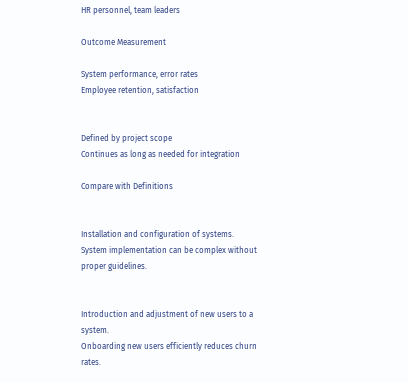HR personnel, team leaders

Outcome Measurement

System performance, error rates
Employee retention, satisfaction


Defined by project scope
Continues as long as needed for integration

Compare with Definitions


Installation and configuration of systems.
System implementation can be complex without proper guidelines.


Introduction and adjustment of new users to a system.
Onboarding new users efficiently reduces churn rates.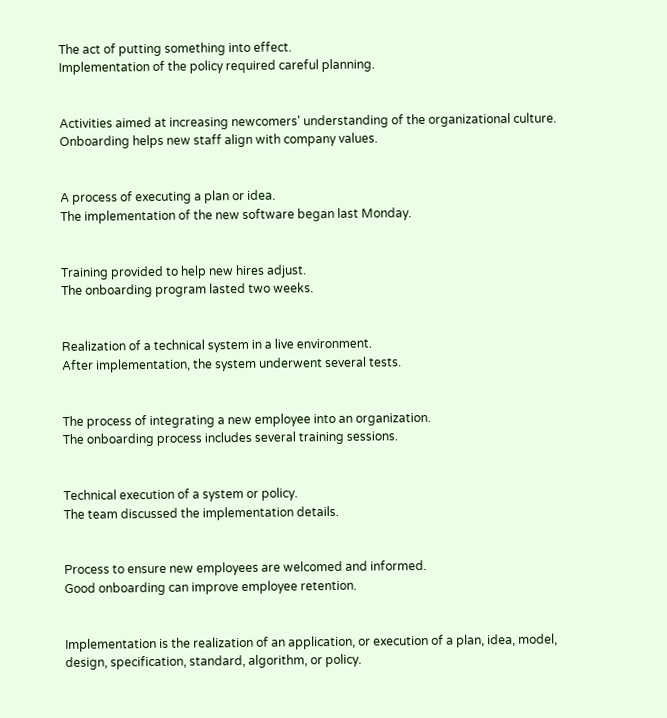The act of putting something into effect.
Implementation of the policy required careful planning.


Activities aimed at increasing newcomers' understanding of the organizational culture.
Onboarding helps new staff align with company values.


A process of executing a plan or idea.
The implementation of the new software began last Monday.


Training provided to help new hires adjust.
The onboarding program lasted two weeks.


Realization of a technical system in a live environment.
After implementation, the system underwent several tests.


The process of integrating a new employee into an organization.
The onboarding process includes several training sessions.


Technical execution of a system or policy.
The team discussed the implementation details.


Process to ensure new employees are welcomed and informed.
Good onboarding can improve employee retention.


Implementation is the realization of an application, or execution of a plan, idea, model, design, specification, standard, algorithm, or policy.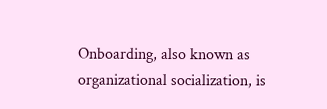Onboarding, also known as organizational socialization, is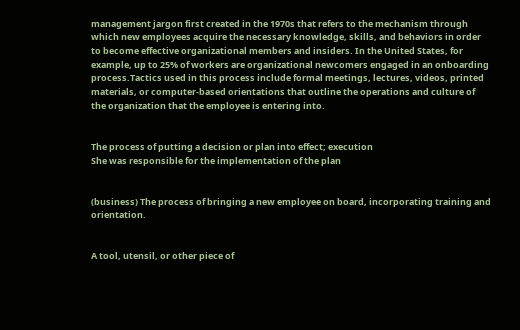management jargon first created in the 1970s that refers to the mechanism through which new employees acquire the necessary knowledge, skills, and behaviors in order to become effective organizational members and insiders. In the United States, for example, up to 25% of workers are organizational newcomers engaged in an onboarding process.Tactics used in this process include formal meetings, lectures, videos, printed materials, or computer-based orientations that outline the operations and culture of the organization that the employee is entering into.


The process of putting a decision or plan into effect; execution
She was responsible for the implementation of the plan


(business) The process of bringing a new employee on board, incorporating training and orientation.


A tool, utensil, or other piece of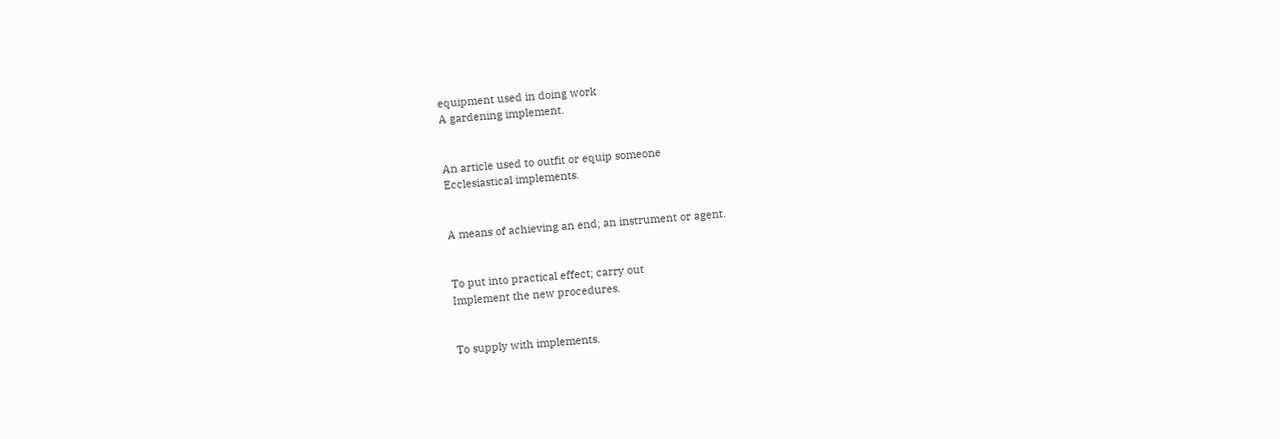equipment used in doing work
A gardening implement.


An article used to outfit or equip someone
Ecclesiastical implements.


A means of achieving an end; an instrument or agent.


To put into practical effect; carry out
Implement the new procedures.


To supply with implements.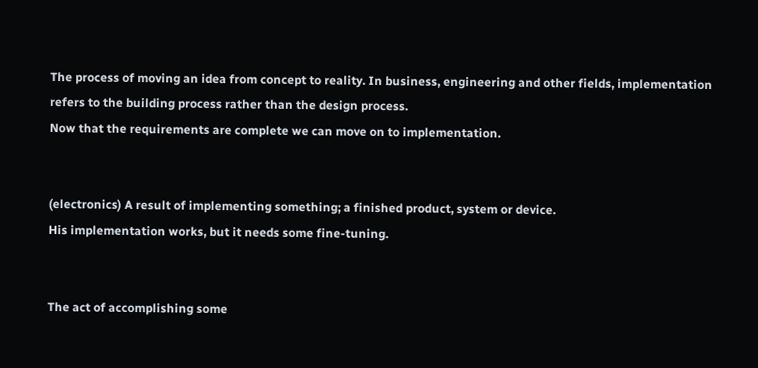The process of moving an idea from concept to reality. In business, engineering and other fields, implementation refers to the building process rather than the design process.
Now that the requirements are complete we can move on to implementation.


(electronics) A result of implementing something; a finished product, system or device.
His implementation works, but it needs some fine-tuning.


The act of accomplishing some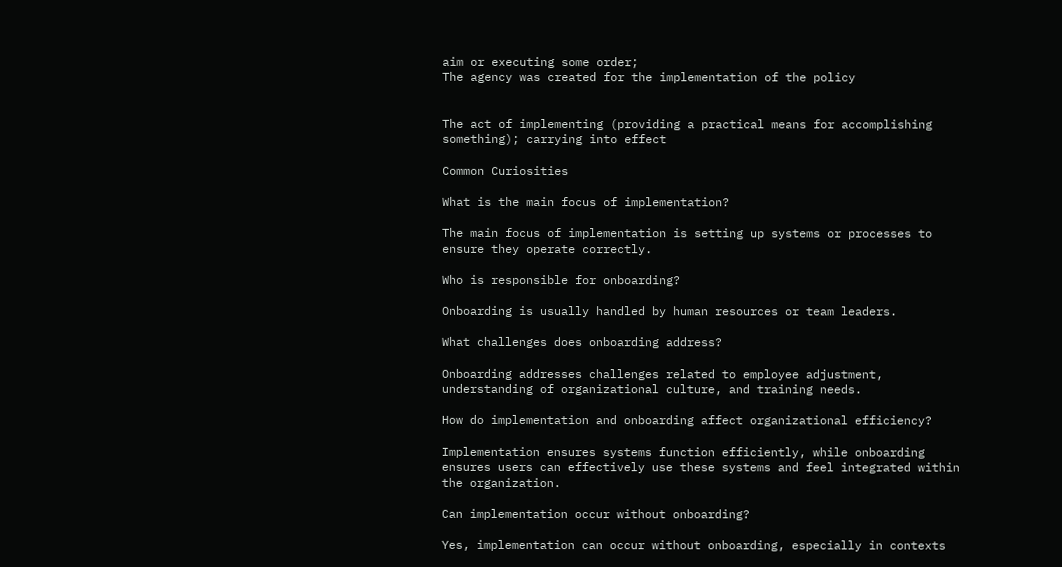aim or executing some order;
The agency was created for the implementation of the policy


The act of implementing (providing a practical means for accomplishing something); carrying into effect

Common Curiosities

What is the main focus of implementation?

The main focus of implementation is setting up systems or processes to ensure they operate correctly.

Who is responsible for onboarding?

Onboarding is usually handled by human resources or team leaders.

What challenges does onboarding address?

Onboarding addresses challenges related to employee adjustment, understanding of organizational culture, and training needs.

How do implementation and onboarding affect organizational efficiency?

Implementation ensures systems function efficiently, while onboarding ensures users can effectively use these systems and feel integrated within the organization.

Can implementation occur without onboarding?

Yes, implementation can occur without onboarding, especially in contexts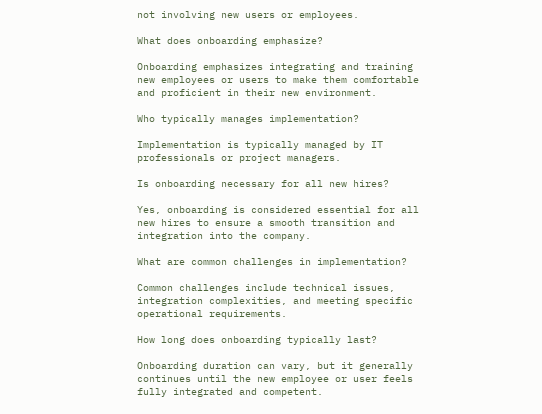not involving new users or employees.

What does onboarding emphasize?

Onboarding emphasizes integrating and training new employees or users to make them comfortable and proficient in their new environment.

Who typically manages implementation?

Implementation is typically managed by IT professionals or project managers.

Is onboarding necessary for all new hires?

Yes, onboarding is considered essential for all new hires to ensure a smooth transition and integration into the company.

What are common challenges in implementation?

Common challenges include technical issues, integration complexities, and meeting specific operational requirements.

How long does onboarding typically last?

Onboarding duration can vary, but it generally continues until the new employee or user feels fully integrated and competent.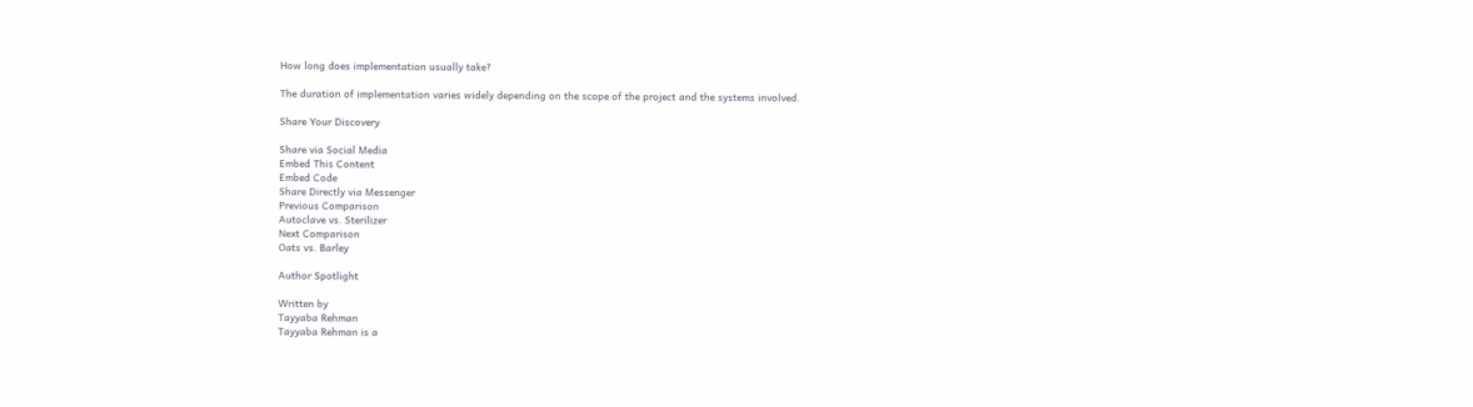How long does implementation usually take?

The duration of implementation varies widely depending on the scope of the project and the systems involved.

Share Your Discovery

Share via Social Media
Embed This Content
Embed Code
Share Directly via Messenger
Previous Comparison
Autoclave vs. Sterilizer
Next Comparison
Oats vs. Barley

Author Spotlight

Written by
Tayyaba Rehman
Tayyaba Rehman is a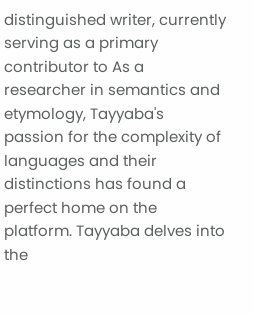distinguished writer, currently serving as a primary contributor to As a researcher in semantics and etymology, Tayyaba's passion for the complexity of languages and their distinctions has found a perfect home on the platform. Tayyaba delves into the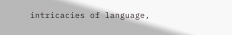intricacies of language,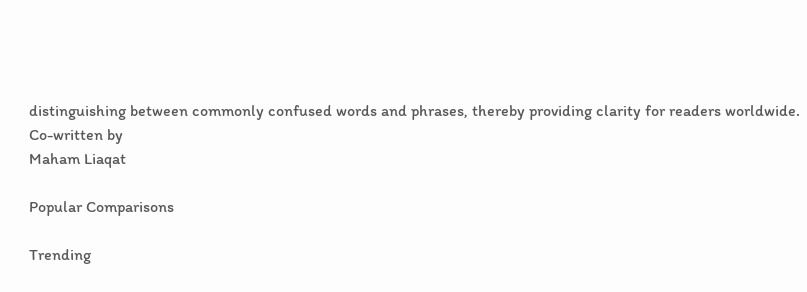distinguishing between commonly confused words and phrases, thereby providing clarity for readers worldwide.
Co-written by
Maham Liaqat

Popular Comparisons

Trending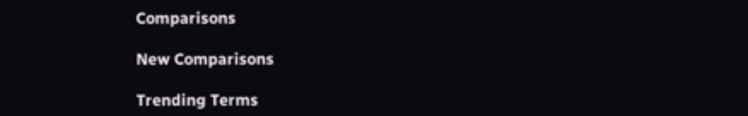Comparisons

New Comparisons

Trending Terms